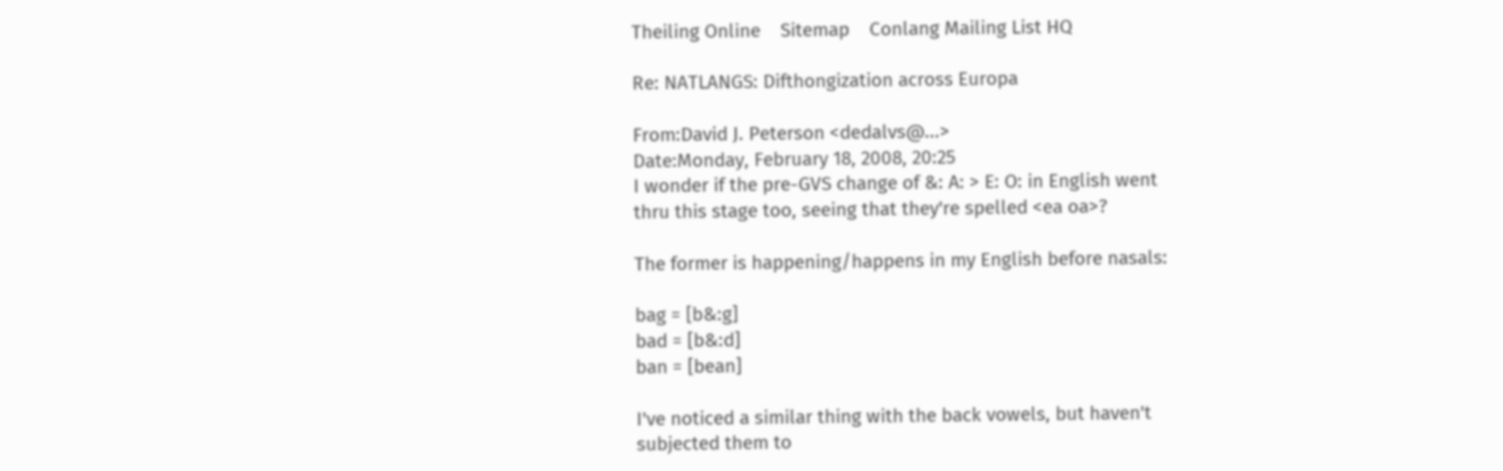Theiling Online    Sitemap    Conlang Mailing List HQ

Re: NATLANGS: Difthongization across Europa

From:David J. Peterson <dedalvs@...>
Date:Monday, February 18, 2008, 20:25
I wonder if the pre-GVS change of &: A: > E: O: in English went
thru this stage too, seeing that they're spelled <ea oa>?

The former is happening/happens in my English before nasals:

bag = [b&:g]
bad = [b&:d]
ban = [bean]

I've noticed a similar thing with the back vowels, but haven't
subjected them to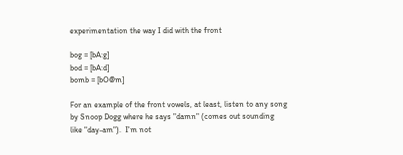experimentation the way I did with the front

bog = [bA:g]
bod = [bA:d]
bomb = [bO@m]

For an example of the front vowels, at least, listen to any song
by Snoop Dogg where he says "damn" (comes out sounding
like "day-am").  I'm not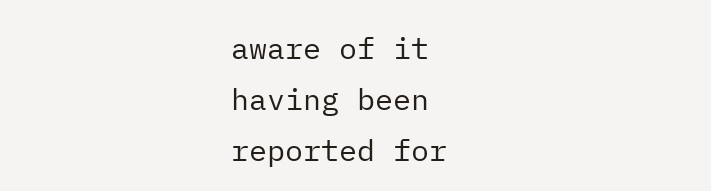aware of it having been reported for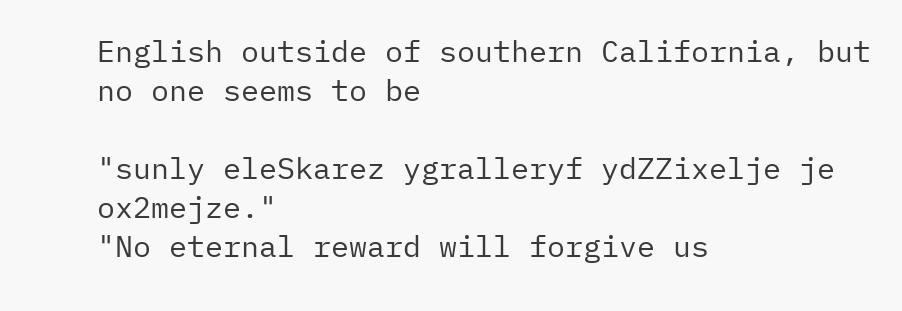English outside of southern California, but no one seems to be

"sunly eleSkarez ygralleryf ydZZixelje je ox2mejze."
"No eternal reward will forgive us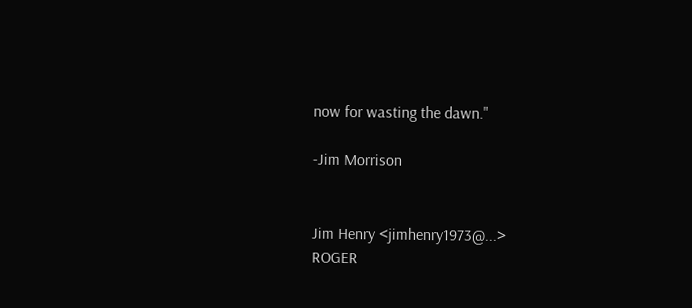now for wasting the dawn."

-Jim Morrison


Jim Henry <jimhenry1973@...>
ROGER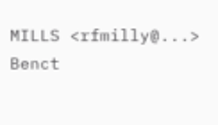MILLS <rfmilly@...>
Benct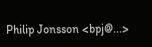Philip Jonsson <bpj@...>